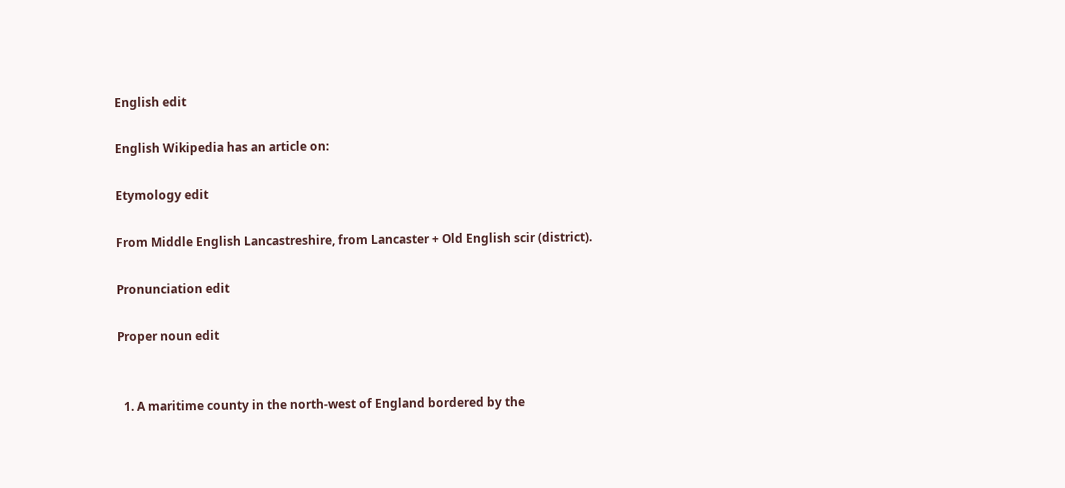English edit

English Wikipedia has an article on:

Etymology edit

From Middle English Lancastreshire, from Lancaster + Old English scir (district).

Pronunciation edit

Proper noun edit


  1. A maritime county in the north-west of England bordered by the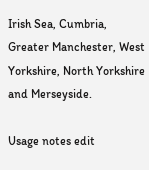Irish Sea, Cumbria, Greater Manchester, West Yorkshire, North Yorkshire and Merseyside.

Usage notes edit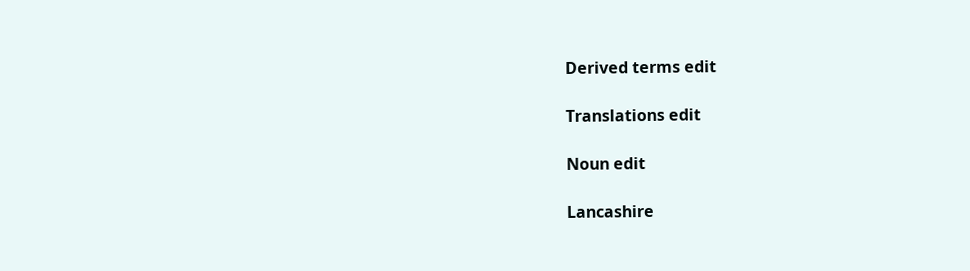Derived terms edit

Translations edit

Noun edit

Lancashire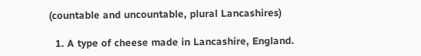(countable and uncountable, plural Lancashires)

  1. A type of cheese made in Lancashire, England.